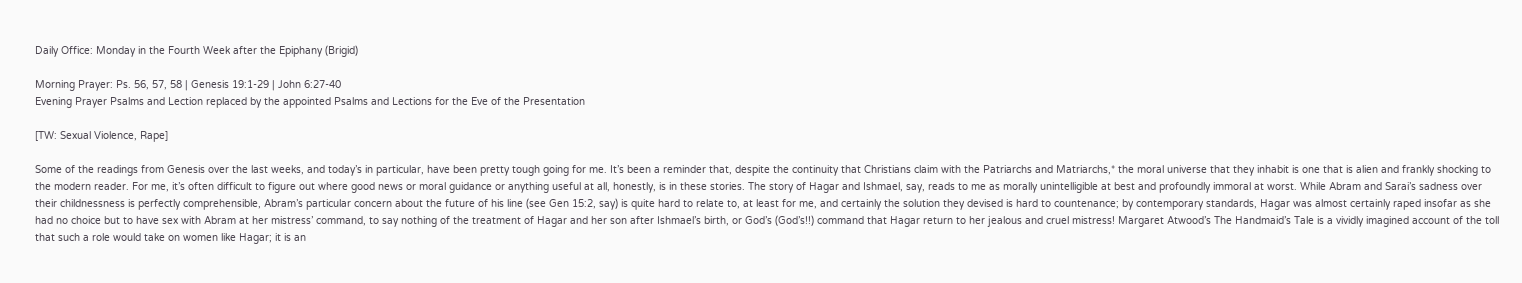Daily Office: Monday in the Fourth Week after the Epiphany (Brigid)

Morning Prayer: Ps. 56, 57, 58 | Genesis 19:1-29 | John 6:27-40
Evening Prayer Psalms and Lection replaced by the appointed Psalms and Lections for the Eve of the Presentation

[TW: Sexual Violence, Rape]

Some of the readings from Genesis over the last weeks, and today’s in particular, have been pretty tough going for me. It’s been a reminder that, despite the continuity that Christians claim with the Patriarchs and Matriarchs,* the moral universe that they inhabit is one that is alien and frankly shocking to the modern reader. For me, it’s often difficult to figure out where good news or moral guidance or anything useful at all, honestly, is in these stories. The story of Hagar and Ishmael, say, reads to me as morally unintelligible at best and profoundly immoral at worst. While Abram and Sarai’s sadness over their childnessness is perfectly comprehensible, Abram’s particular concern about the future of his line (see Gen 15:2, say) is quite hard to relate to, at least for me, and certainly the solution they devised is hard to countenance; by contemporary standards, Hagar was almost certainly raped insofar as she had no choice but to have sex with Abram at her mistress’ command, to say nothing of the treatment of Hagar and her son after Ishmael’s birth, or God’s (God’s!!) command that Hagar return to her jealous and cruel mistress! Margaret Atwood’s The Handmaid’s Tale is a vividly imagined account of the toll that such a role would take on women like Hagar; it is an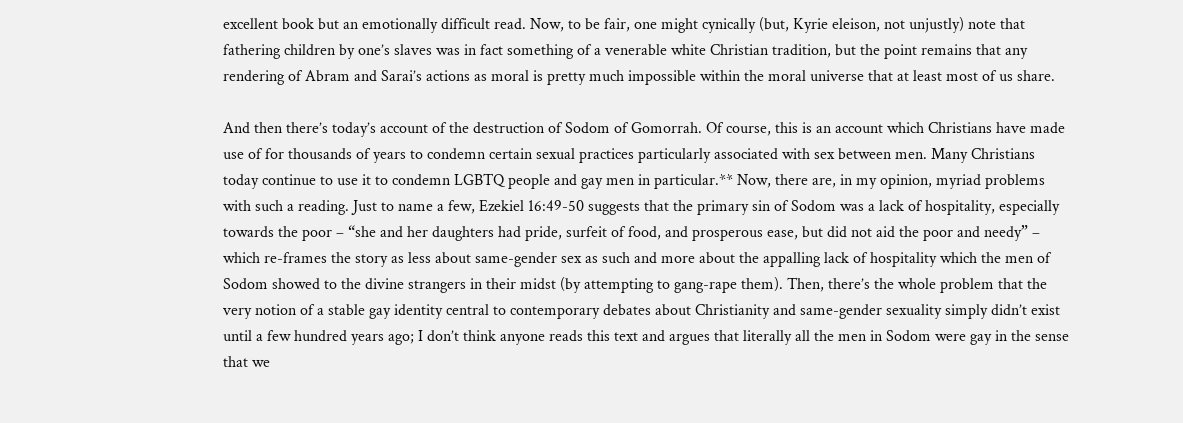excellent book but an emotionally difficult read. Now, to be fair, one might cynically (but, Kyrie eleison, not unjustly) note that fathering children by one’s slaves was in fact something of a venerable white Christian tradition, but the point remains that any rendering of Abram and Sarai’s actions as moral is pretty much impossible within the moral universe that at least most of us share.

And then there’s today’s account of the destruction of Sodom of Gomorrah. Of course, this is an account which Christians have made use of for thousands of years to condemn certain sexual practices particularly associated with sex between men. Many Christians today continue to use it to condemn LGBTQ people and gay men in particular.** Now, there are, in my opinion, myriad problems with such a reading. Just to name a few, Ezekiel 16:49-50 suggests that the primary sin of Sodom was a lack of hospitality, especially towards the poor – “she and her daughters had pride, surfeit of food, and prosperous ease, but did not aid the poor and needy” – which re-frames the story as less about same-gender sex as such and more about the appalling lack of hospitality which the men of Sodom showed to the divine strangers in their midst (by attempting to gang-rape them). Then, there’s the whole problem that the very notion of a stable gay identity central to contemporary debates about Christianity and same-gender sexuality simply didn’t exist until a few hundred years ago; I don’t think anyone reads this text and argues that literally all the men in Sodom were gay in the sense that we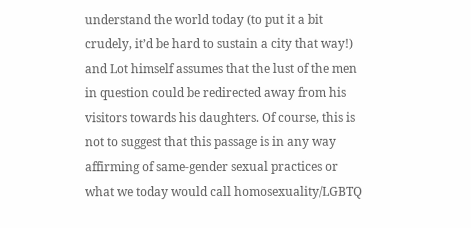understand the world today (to put it a bit crudely, it’d be hard to sustain a city that way!) and Lot himself assumes that the lust of the men in question could be redirected away from his visitors towards his daughters. Of course, this is not to suggest that this passage is in any way affirming of same-gender sexual practices or what we today would call homosexuality/LGBTQ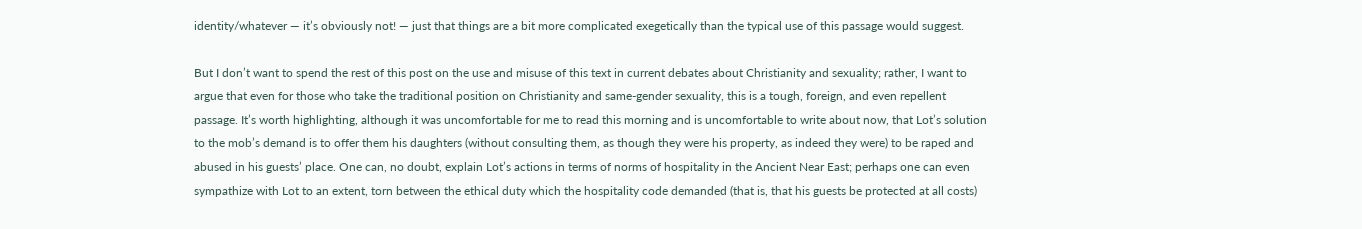identity/whatever — it’s obviously not! — just that things are a bit more complicated exegetically than the typical use of this passage would suggest.

But I don’t want to spend the rest of this post on the use and misuse of this text in current debates about Christianity and sexuality; rather, I want to argue that even for those who take the traditional position on Christianity and same-gender sexuality, this is a tough, foreign, and even repellent passage. It’s worth highlighting, although it was uncomfortable for me to read this morning and is uncomfortable to write about now, that Lot’s solution to the mob’s demand is to offer them his daughters (without consulting them, as though they were his property, as indeed they were) to be raped and abused in his guests’ place. One can, no doubt, explain Lot’s actions in terms of norms of hospitality in the Ancient Near East; perhaps one can even sympathize with Lot to an extent, torn between the ethical duty which the hospitality code demanded (that is, that his guests be protected at all costs)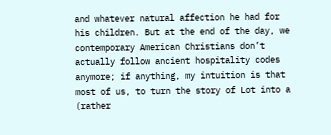and whatever natural affection he had for his children. But at the end of the day, we contemporary American Christians don’t actually follow ancient hospitality codes anymore; if anything, my intuition is that most of us, to turn the story of Lot into a (rather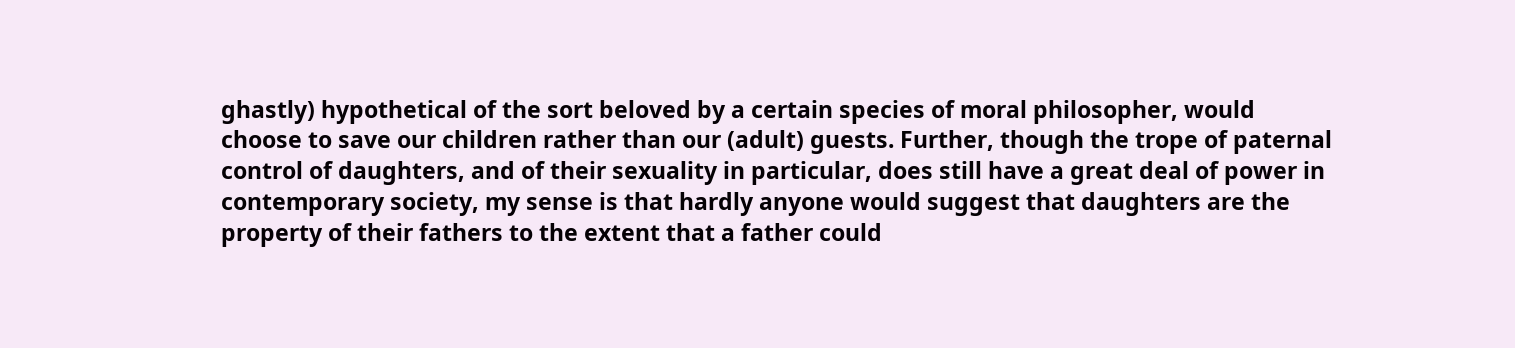ghastly) hypothetical of the sort beloved by a certain species of moral philosopher, would choose to save our children rather than our (adult) guests. Further, though the trope of paternal control of daughters, and of their sexuality in particular, does still have a great deal of power in contemporary society, my sense is that hardly anyone would suggest that daughters are the property of their fathers to the extent that a father could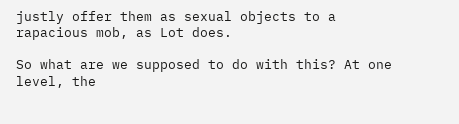justly offer them as sexual objects to a rapacious mob, as Lot does.

So what are we supposed to do with this? At one level, the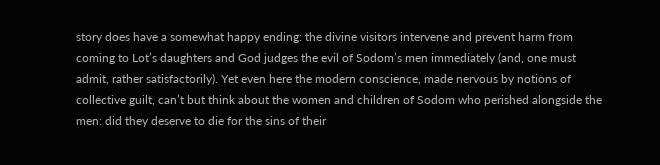story does have a somewhat happy ending: the divine visitors intervene and prevent harm from coming to Lot’s daughters and God judges the evil of Sodom’s men immediately (and, one must admit, rather satisfactorily). Yet even here the modern conscience, made nervous by notions of collective guilt, can’t but think about the women and children of Sodom who perished alongside the men: did they deserve to die for the sins of their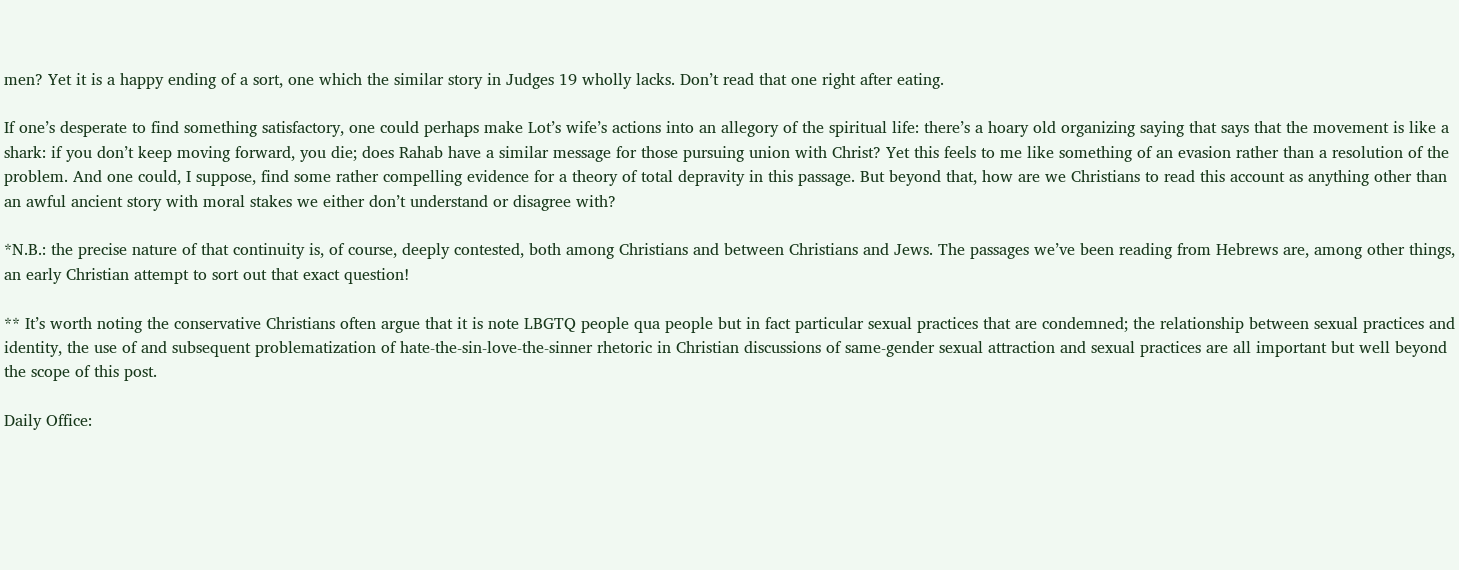men? Yet it is a happy ending of a sort, one which the similar story in Judges 19 wholly lacks. Don’t read that one right after eating.

If one’s desperate to find something satisfactory, one could perhaps make Lot’s wife’s actions into an allegory of the spiritual life: there’s a hoary old organizing saying that says that the movement is like a shark: if you don’t keep moving forward, you die; does Rahab have a similar message for those pursuing union with Christ? Yet this feels to me like something of an evasion rather than a resolution of the problem. And one could, I suppose, find some rather compelling evidence for a theory of total depravity in this passage. But beyond that, how are we Christians to read this account as anything other than an awful ancient story with moral stakes we either don’t understand or disagree with?

*N.B.: the precise nature of that continuity is, of course, deeply contested, both among Christians and between Christians and Jews. The passages we’ve been reading from Hebrews are, among other things, an early Christian attempt to sort out that exact question!

** It’s worth noting the conservative Christians often argue that it is note LBGTQ people qua people but in fact particular sexual practices that are condemned; the relationship between sexual practices and identity, the use of and subsequent problematization of hate-the-sin-love-the-sinner rhetoric in Christian discussions of same-gender sexual attraction and sexual practices are all important but well beyond the scope of this post.

Daily Office: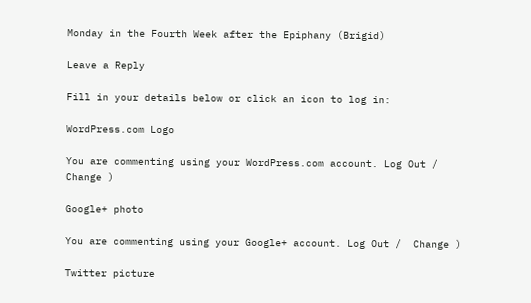Monday in the Fourth Week after the Epiphany (Brigid)

Leave a Reply

Fill in your details below or click an icon to log in:

WordPress.com Logo

You are commenting using your WordPress.com account. Log Out /  Change )

Google+ photo

You are commenting using your Google+ account. Log Out /  Change )

Twitter picture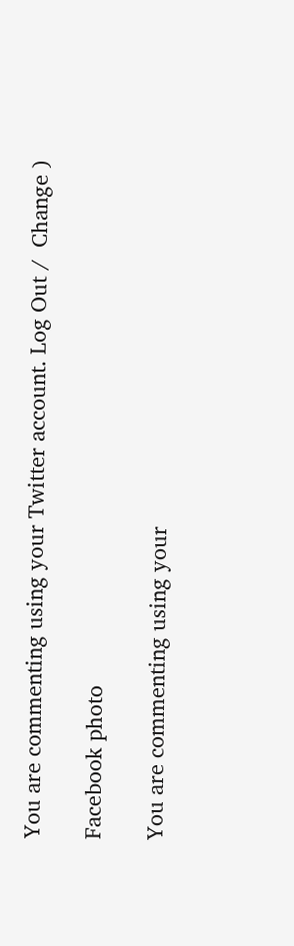You are commenting using your Twitter account. Log Out /  Change )

Facebook photo

You are commenting using your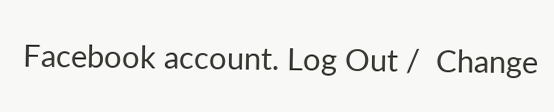Facebook account. Log Out /  Change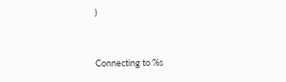)


Connecting to %s